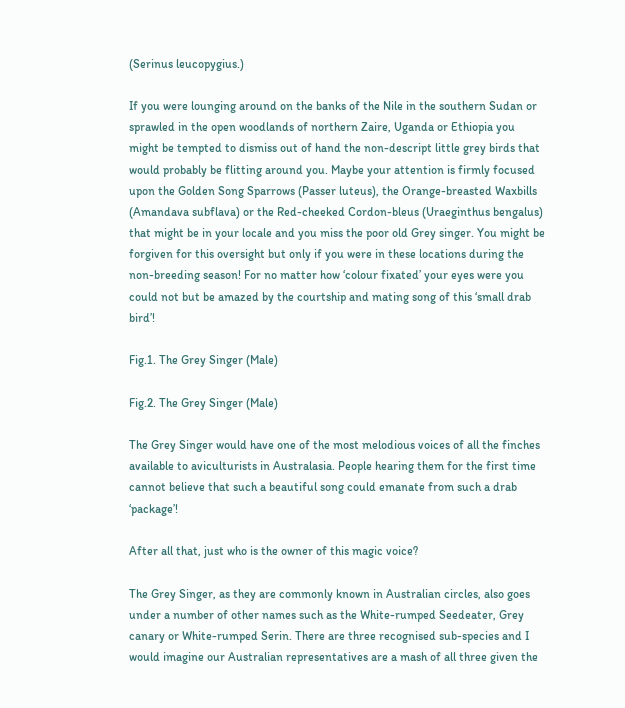(Serinus leucopygius.)

If you were lounging around on the banks of the Nile in the southern Sudan or sprawled in the open woodlands of northern Zaire, Uganda or Ethiopia you might be tempted to dismiss out of hand the non-descript little grey birds that would probably be flitting around you. Maybe your attention is firmly focused upon the Golden Song Sparrows (Passer luteus), the Orange-breasted Waxbills (Amandava subflava) or the Red-cheeked Cordon-bleus (Uraeginthus bengalus) that might be in your locale and you miss the poor old Grey singer. You might be forgiven for this oversight but only if you were in these locations during the non-breeding season! For no matter how ‘colour fixated’ your eyes were you could not but be amazed by the courtship and mating song of this ‘small drab bird’!

Fig.1. The Grey Singer (Male)

Fig.2. The Grey Singer (Male)

The Grey Singer would have one of the most melodious voices of all the finches available to aviculturists in Australasia. People hearing them for the first time cannot believe that such a beautiful song could emanate from such a drab ‘package’!

After all that, just who is the owner of this magic voice?

The Grey Singer, as they are commonly known in Australian circles, also goes under a number of other names such as the White-rumped Seedeater, Grey canary or White-rumped Serin. There are three recognised sub-species and I would imagine our Australian representatives are a mash of all three given the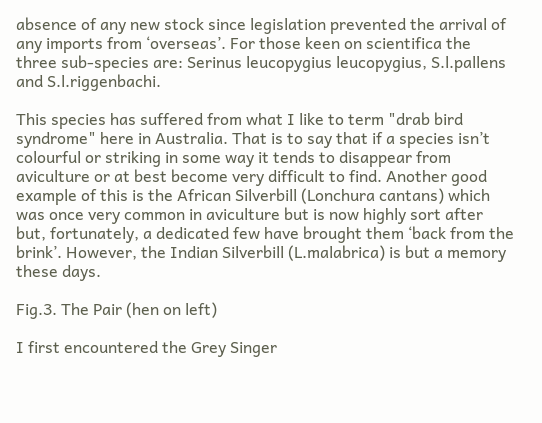absence of any new stock since legislation prevented the arrival of any imports from ‘overseas’. For those keen on scientifica the three sub-species are: Serinus leucopygius leucopygius, S.l.pallens and S.l.riggenbachi.

This species has suffered from what I like to term "drab bird syndrome" here in Australia. That is to say that if a species isn’t colourful or striking in some way it tends to disappear from aviculture or at best become very difficult to find. Another good example of this is the African Silverbill (Lonchura cantans) which was once very common in aviculture but is now highly sort after but, fortunately, a dedicated few have brought them ‘back from the brink’. However, the Indian Silverbill (L.malabrica) is but a memory these days.

Fig.3. The Pair (hen on left)

I first encountered the Grey Singer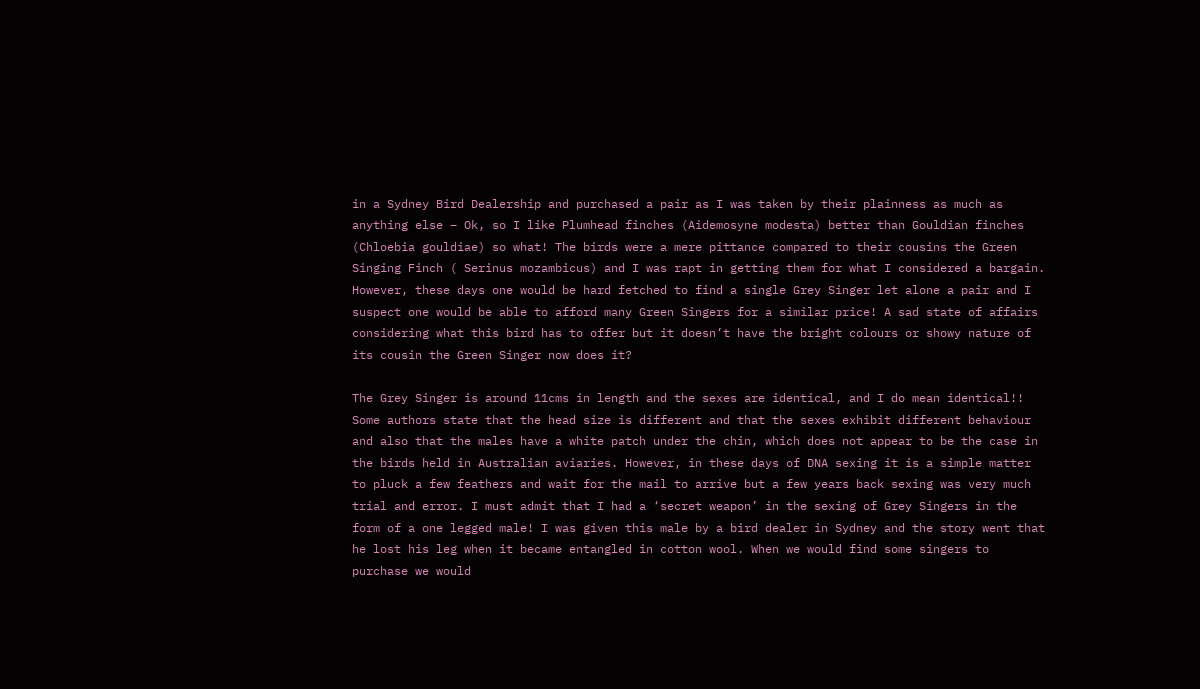in a Sydney Bird Dealership and purchased a pair as I was taken by their plainness as much as anything else – Ok, so I like Plumhead finches (Aidemosyne modesta) better than Gouldian finches (Chloebia gouldiae) so what! The birds were a mere pittance compared to their cousins the Green Singing Finch ( Serinus mozambicus) and I was rapt in getting them for what I considered a bargain. However, these days one would be hard fetched to find a single Grey Singer let alone a pair and I suspect one would be able to afford many Green Singers for a similar price! A sad state of affairs considering what this bird has to offer but it doesn’t have the bright colours or showy nature of its cousin the Green Singer now does it?

The Grey Singer is around 11cms in length and the sexes are identical, and I do mean identical!! Some authors state that the head size is different and that the sexes exhibit different behaviour and also that the males have a white patch under the chin, which does not appear to be the case in the birds held in Australian aviaries. However, in these days of DNA sexing it is a simple matter to pluck a few feathers and wait for the mail to arrive but a few years back sexing was very much trial and error. I must admit that I had a ‘secret weapon’ in the sexing of Grey Singers in the form of a one legged male! I was given this male by a bird dealer in Sydney and the story went that he lost his leg when it became entangled in cotton wool. When we would find some singers to purchase we would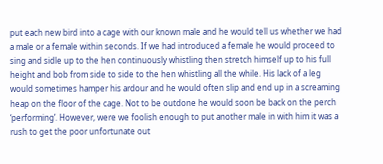put each new bird into a cage with our known male and he would tell us whether we had a male or a female within seconds. If we had introduced a female he would proceed to sing and sidle up to the hen continuously whistling then stretch himself up to his full height and bob from side to side to the hen whistling all the while. His lack of a leg would sometimes hamper his ardour and he would often slip and end up in a screaming heap on the floor of the cage. Not to be outdone he would soon be back on the perch ‘performing’. However, were we foolish enough to put another male in with him it was a rush to get the poor unfortunate out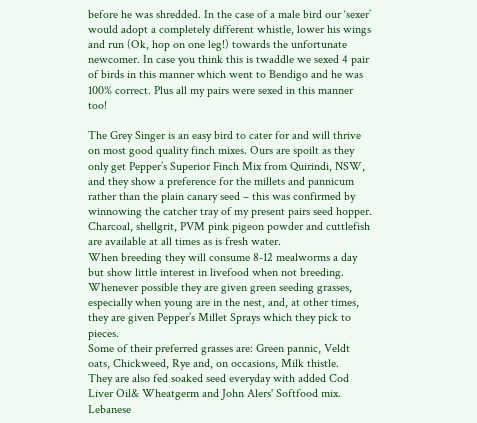before he was shredded. In the case of a male bird our ‘sexer’ would adopt a completely different whistle, lower his wings and run (Ok, hop on one leg!) towards the unfortunate newcomer. In case you think this is twaddle we sexed 4 pair of birds in this manner which went to Bendigo and he was 100% correct. Plus all my pairs were sexed in this manner too!

The Grey Singer is an easy bird to cater for and will thrive on most good quality finch mixes. Ours are spoilt as they only get Pepper’s Superior Finch Mix from Quirindi, NSW, and they show a preference for the millets and pannicum rather than the plain canary seed – this was confirmed by winnowing the catcher tray of my present pairs seed hopper.
Charcoal, shellgrit, PVM pink pigeon powder and cuttlefish are available at all times as is fresh water.
When breeding they will consume 8-12 mealworms a day but show little interest in livefood when not breeding. Whenever possible they are given green seeding grasses, especially when young are in the nest, and, at other times, they are given Pepper’s Millet Sprays which they pick to pieces.
Some of their preferred grasses are: Green pannic, Veldt oats, Chickweed, Rye and, on occasions, Milk thistle.
They are also fed soaked seed everyday with added Cod Liver Oil& Wheatgerm and John Alers' Softfood mix. Lebanese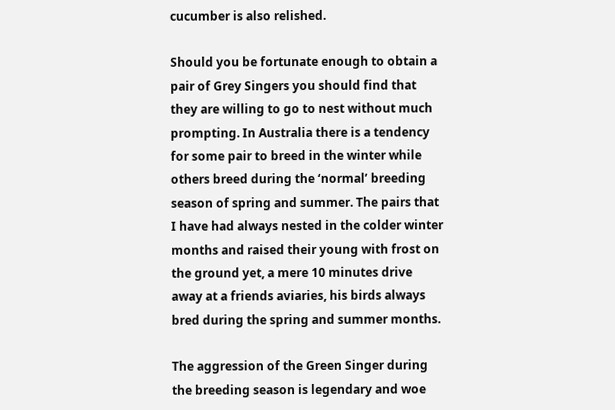cucumber is also relished.

Should you be fortunate enough to obtain a pair of Grey Singers you should find that they are willing to go to nest without much prompting. In Australia there is a tendency for some pair to breed in the winter while others breed during the ‘normal’ breeding season of spring and summer. The pairs that I have had always nested in the colder winter months and raised their young with frost on the ground yet, a mere 10 minutes drive away at a friends aviaries, his birds always bred during the spring and summer months.

The aggression of the Green Singer during the breeding season is legendary and woe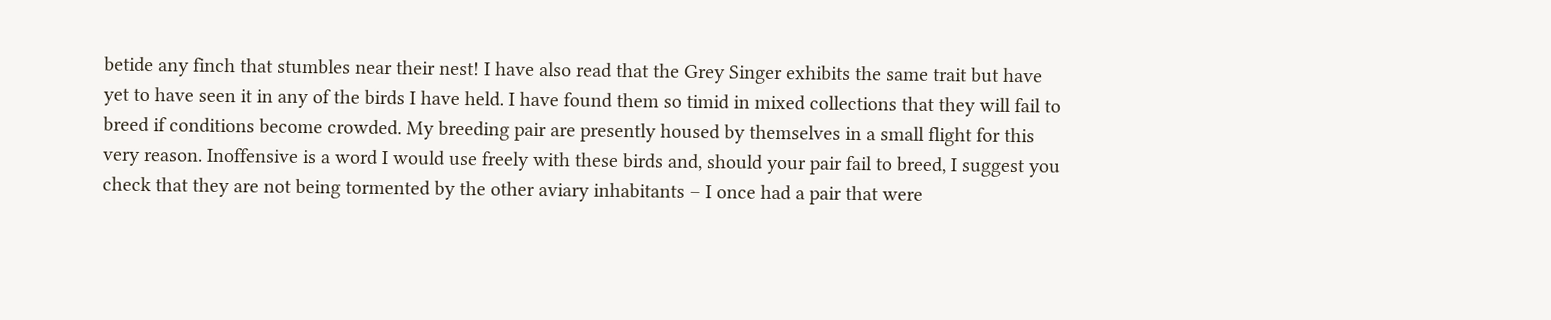betide any finch that stumbles near their nest! I have also read that the Grey Singer exhibits the same trait but have yet to have seen it in any of the birds I have held. I have found them so timid in mixed collections that they will fail to breed if conditions become crowded. My breeding pair are presently housed by themselves in a small flight for this very reason. Inoffensive is a word I would use freely with these birds and, should your pair fail to breed, I suggest you check that they are not being tormented by the other aviary inhabitants – I once had a pair that were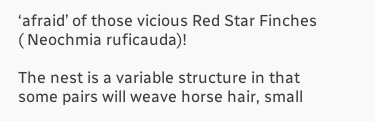‘afraid’ of those vicious Red Star Finches ( Neochmia ruficauda)!

The nest is a variable structure in that some pairs will weave horse hair, small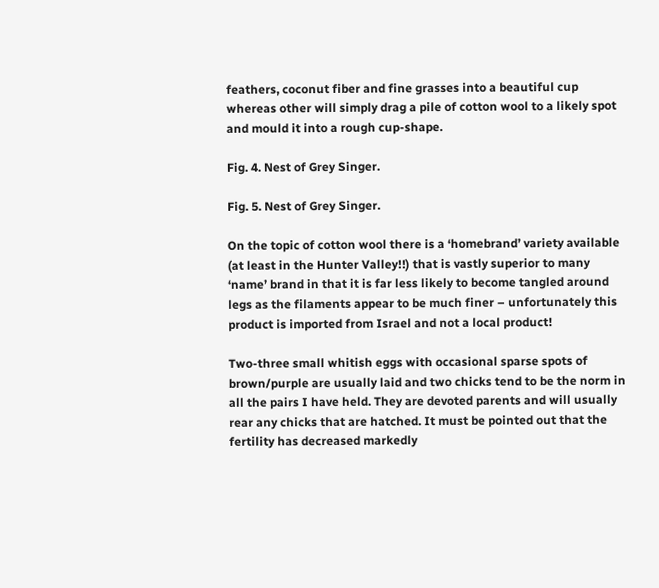feathers, coconut fiber and fine grasses into a beautiful cup whereas other will simply drag a pile of cotton wool to a likely spot and mould it into a rough cup-shape.

Fig. 4. Nest of Grey Singer.

Fig. 5. Nest of Grey Singer.

On the topic of cotton wool there is a ‘homebrand’ variety available (at least in the Hunter Valley!!) that is vastly superior to many ‘name’ brand in that it is far less likely to become tangled around legs as the filaments appear to be much finer – unfortunately this product is imported from Israel and not a local product!

Two-three small whitish eggs with occasional sparse spots of brown/purple are usually laid and two chicks tend to be the norm in all the pairs I have held. They are devoted parents and will usually rear any chicks that are hatched. It must be pointed out that the fertility has decreased markedly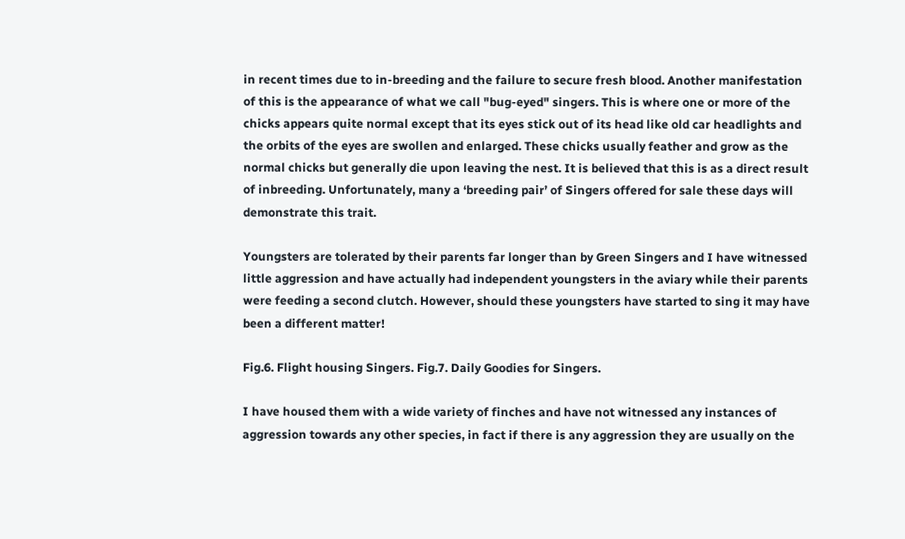in recent times due to in-breeding and the failure to secure fresh blood. Another manifestation of this is the appearance of what we call "bug-eyed" singers. This is where one or more of the chicks appears quite normal except that its eyes stick out of its head like old car headlights and the orbits of the eyes are swollen and enlarged. These chicks usually feather and grow as the normal chicks but generally die upon leaving the nest. It is believed that this is as a direct result of inbreeding. Unfortunately, many a ‘breeding pair’ of Singers offered for sale these days will demonstrate this trait.

Youngsters are tolerated by their parents far longer than by Green Singers and I have witnessed little aggression and have actually had independent youngsters in the aviary while their parents were feeding a second clutch. However, should these youngsters have started to sing it may have been a different matter!

Fig.6. Flight housing Singers. Fig.7. Daily Goodies for Singers.

I have housed them with a wide variety of finches and have not witnessed any instances of aggression towards any other species, in fact if there is any aggression they are usually on the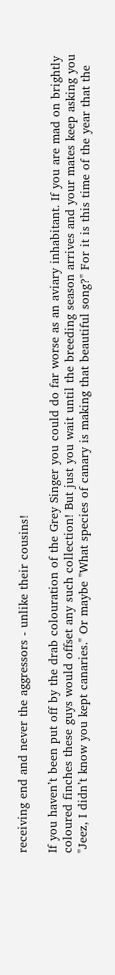receiving end and never the aggressors - unlike their cousins!

If you haven’t been put off by the drab colouration of the Grey Singer you could do far worse as an aviary inhabitant. If you are mad on brightly coloured finches these guys would offset any such collection! But just you wait until the breeding season arrives and your mates keep asking you "Jeez, I didn’t know you kept canaries." Or maybe "What species of canary is making that beautiful song?" For it is this time of the year that the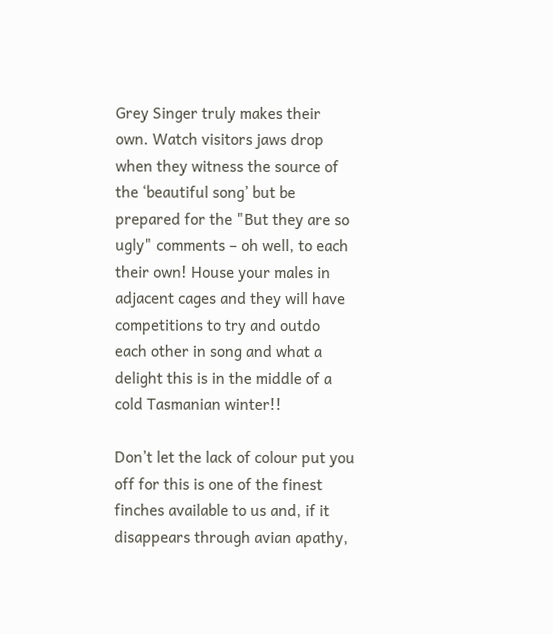Grey Singer truly makes their own. Watch visitors jaws drop when they witness the source of the ‘beautiful song’ but be prepared for the "But they are so ugly" comments – oh well, to each their own! House your males in adjacent cages and they will have competitions to try and outdo each other in song and what a delight this is in the middle of a cold Tasmanian winter!!

Don’t let the lack of colour put you off for this is one of the finest finches available to us and, if it disappears through avian apathy,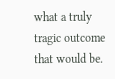what a truly tragic outcome that would be.